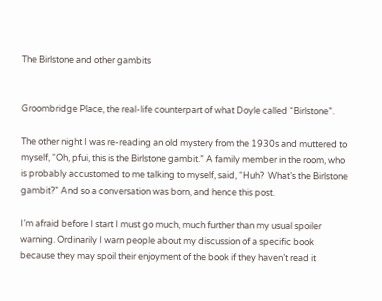The Birlstone and other gambits


Groombridge Place, the real-life counterpart of what Doyle called “Birlstone”.

The other night I was re-reading an old mystery from the 1930s and muttered to myself, “Oh, pfui, this is the Birlstone gambit.” A family member in the room, who is probably accustomed to me talking to myself, said, “Huh?  What’s the Birlstone gambit?” And so a conversation was born, and hence this post.

I’m afraid before I start I must go much, much further than my usual spoiler warning. Ordinarily I warn people about my discussion of a specific book because they may spoil their enjoyment of the book if they haven’t read it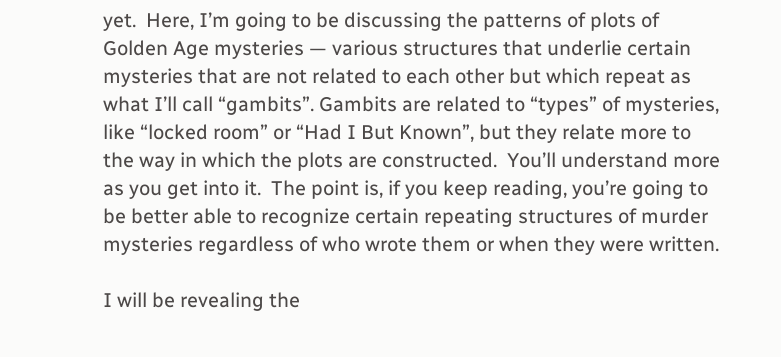yet.  Here, I’m going to be discussing the patterns of plots of Golden Age mysteries — various structures that underlie certain mysteries that are not related to each other but which repeat as what I’ll call “gambits”. Gambits are related to “types” of mysteries, like “locked room” or “Had I But Known”, but they relate more to the way in which the plots are constructed.  You’ll understand more as you get into it.  The point is, if you keep reading, you’re going to be better able to recognize certain repeating structures of murder mysteries regardless of who wrote them or when they were written.

I will be revealing the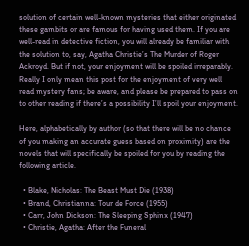solution of certain well-known mysteries that either originated these gambits or are famous for having used them. If you are well-read in detective fiction, you will already be familiar with the solution to, say, Agatha Christie’s The Murder of Roger Ackroyd. But if not, your enjoyment will be spoiled irreparably.  Really I only mean this post for the enjoyment of very well read mystery fans; be aware, and please be prepared to pass on to other reading if there’s a possibility I’ll spoil your enjoyment.

Here, alphabetically by author (so that there will be no chance of you making an accurate guess based on proximity) are the novels that will specifically be spoiled for you by reading the following article.

  • Blake, Nicholas: The Beast Must Die (1938)
  • Brand, Christianna: Tour de Force (1955)
  • Carr, John Dickson: The Sleeping Sphinx (1947)
  • Christie, Agatha: After the Funeral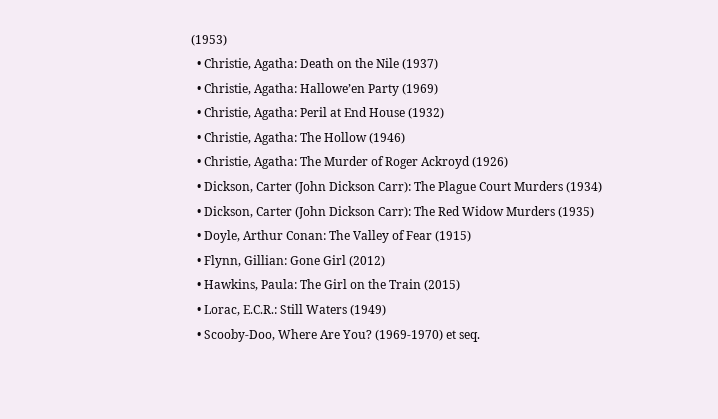(1953)
  • Christie, Agatha: Death on the Nile (1937)
  • Christie, Agatha: Hallowe’en Party (1969)
  • Christie, Agatha: Peril at End House (1932)
  • Christie, Agatha: The Hollow (1946)
  • Christie, Agatha: The Murder of Roger Ackroyd (1926)
  • Dickson, Carter (John Dickson Carr): The Plague Court Murders (1934)
  • Dickson, Carter (John Dickson Carr): The Red Widow Murders (1935)
  • Doyle, Arthur Conan: The Valley of Fear (1915)
  • Flynn, Gillian: Gone Girl (2012)
  • Hawkins, Paula: The Girl on the Train (2015)
  • Lorac, E.C.R.: Still Waters (1949)
  • Scooby-Doo, Where Are You? (1969-1970) et seq.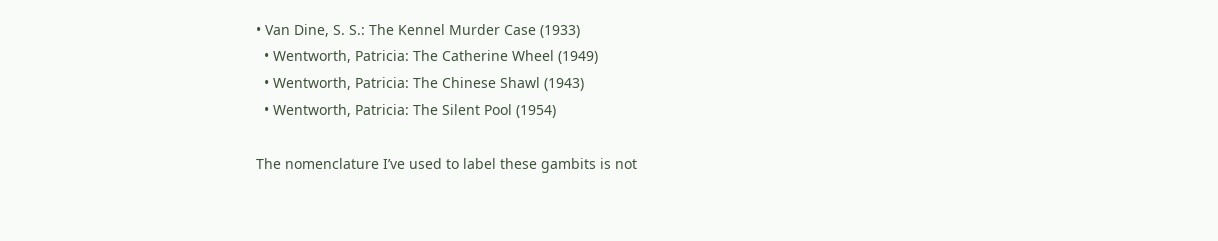• Van Dine, S. S.: The Kennel Murder Case (1933)
  • Wentworth, Patricia: The Catherine Wheel (1949)
  • Wentworth, Patricia: The Chinese Shawl (1943)
  • Wentworth, Patricia: The Silent Pool (1954)

The nomenclature I’ve used to label these gambits is not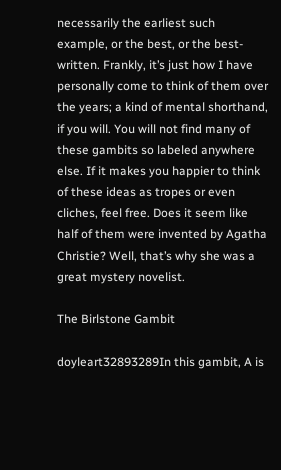necessarily the earliest such example, or the best, or the best-written. Frankly, it’s just how I have personally come to think of them over the years; a kind of mental shorthand, if you will. You will not find many of these gambits so labeled anywhere else. If it makes you happier to think of these ideas as tropes or even cliches, feel free. Does it seem like half of them were invented by Agatha Christie? Well, that’s why she was a great mystery novelist.

The Birlstone Gambit

doyleart32893289In this gambit, A is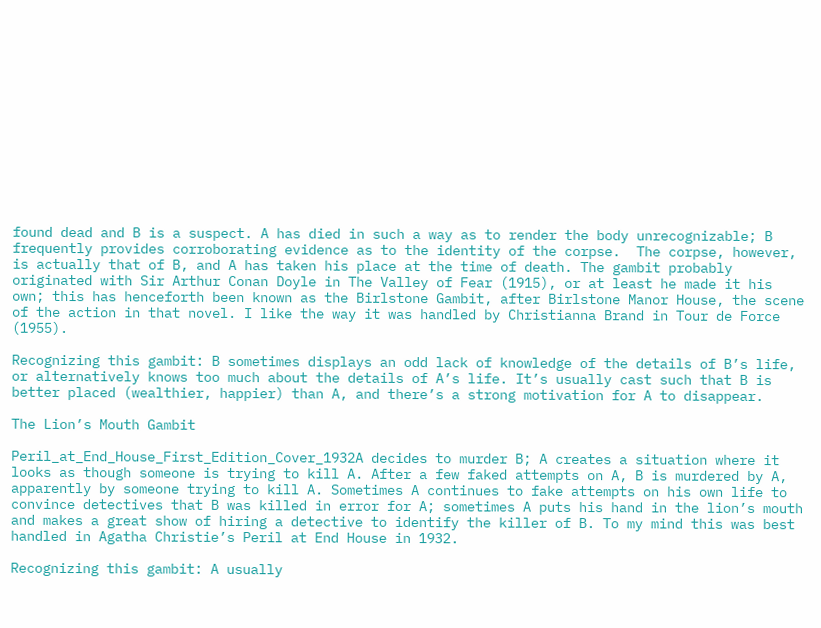found dead and B is a suspect. A has died in such a way as to render the body unrecognizable; B frequently provides corroborating evidence as to the identity of the corpse.  The corpse, however, is actually that of B, and A has taken his place at the time of death. The gambit probably originated with Sir Arthur Conan Doyle in The Valley of Fear (1915), or at least he made it his own; this has henceforth been known as the Birlstone Gambit, after Birlstone Manor House, the scene of the action in that novel. I like the way it was handled by Christianna Brand in Tour de Force (1955).

Recognizing this gambit: B sometimes displays an odd lack of knowledge of the details of B’s life, or alternatively knows too much about the details of A’s life. It’s usually cast such that B is better placed (wealthier, happier) than A, and there’s a strong motivation for A to disappear.

The Lion’s Mouth Gambit

Peril_at_End_House_First_Edition_Cover_1932A decides to murder B; A creates a situation where it looks as though someone is trying to kill A. After a few faked attempts on A, B is murdered by A, apparently by someone trying to kill A. Sometimes A continues to fake attempts on his own life to convince detectives that B was killed in error for A; sometimes A puts his hand in the lion’s mouth and makes a great show of hiring a detective to identify the killer of B. To my mind this was best handled in Agatha Christie’s Peril at End House in 1932.

Recognizing this gambit: A usually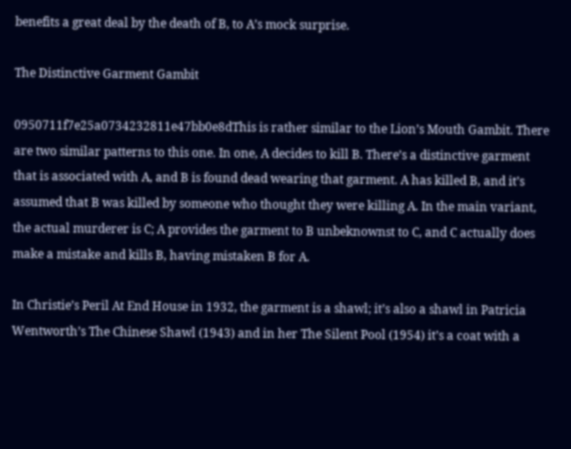benefits a great deal by the death of B, to A’s mock surprise.

The Distinctive Garment Gambit

0950711f7e25a0734232811e47bb0e8dThis is rather similar to the Lion’s Mouth Gambit. There are two similar patterns to this one. In one, A decides to kill B. There’s a distinctive garment that is associated with A, and B is found dead wearing that garment. A has killed B, and it’s assumed that B was killed by someone who thought they were killing A. In the main variant, the actual murderer is C; A provides the garment to B unbeknownst to C, and C actually does make a mistake and kills B, having mistaken B for A.

In Christie’s Peril At End House in 1932, the garment is a shawl; it’s also a shawl in Patricia Wentworth’s The Chinese Shawl (1943) and in her The Silent Pool (1954) it’s a coat with a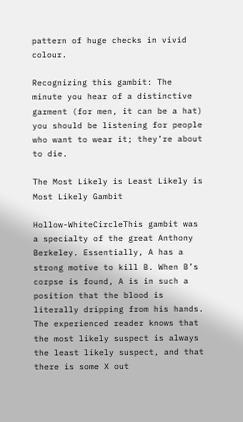pattern of huge checks in vivid colour.

Recognizing this gambit: The minute you hear of a distinctive garment (for men, it can be a hat) you should be listening for people who want to wear it; they’re about to die.

The Most Likely is Least Likely is Most Likely Gambit

Hollow-WhiteCircleThis gambit was a specialty of the great Anthony Berkeley. Essentially, A has a strong motive to kill B. When B’s corpse is found, A is in such a position that the blood is literally dripping from his hands. The experienced reader knows that the most likely suspect is always the least likely suspect, and that there is some X out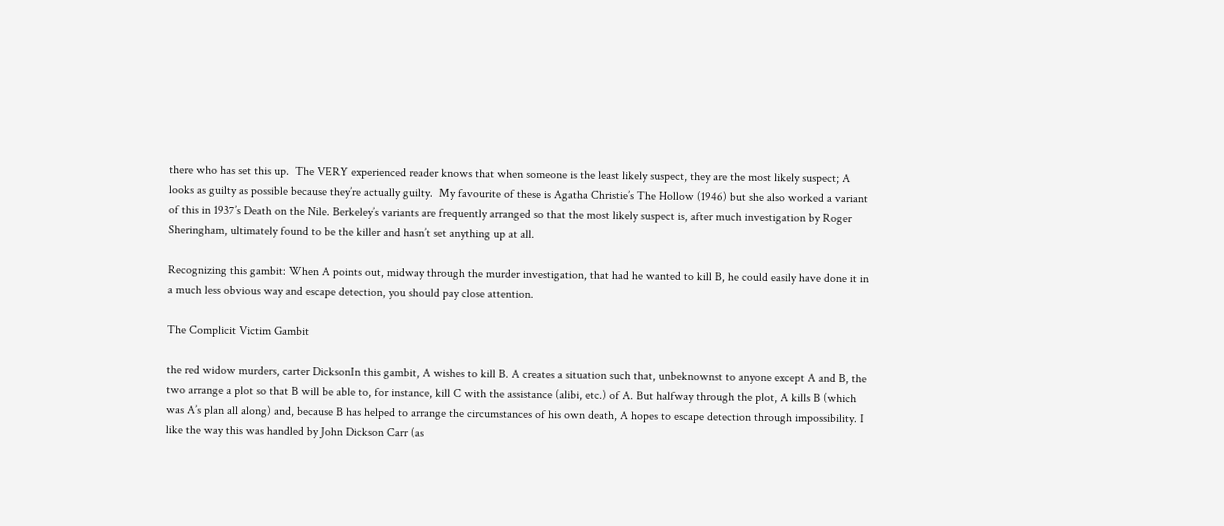there who has set this up.  The VERY experienced reader knows that when someone is the least likely suspect, they are the most likely suspect; A looks as guilty as possible because they’re actually guilty.  My favourite of these is Agatha Christie’s The Hollow (1946) but she also worked a variant of this in 1937’s Death on the Nile. Berkeley’s variants are frequently arranged so that the most likely suspect is, after much investigation by Roger Sheringham, ultimately found to be the killer and hasn’t set anything up at all.

Recognizing this gambit: When A points out, midway through the murder investigation, that had he wanted to kill B, he could easily have done it in a much less obvious way and escape detection, you should pay close attention.

The Complicit Victim Gambit

the red widow murders, carter DicksonIn this gambit, A wishes to kill B. A creates a situation such that, unbeknownst to anyone except A and B, the two arrange a plot so that B will be able to, for instance, kill C with the assistance (alibi, etc.) of A. But halfway through the plot, A kills B (which was A’s plan all along) and, because B has helped to arrange the circumstances of his own death, A hopes to escape detection through impossibility. I like the way this was handled by John Dickson Carr (as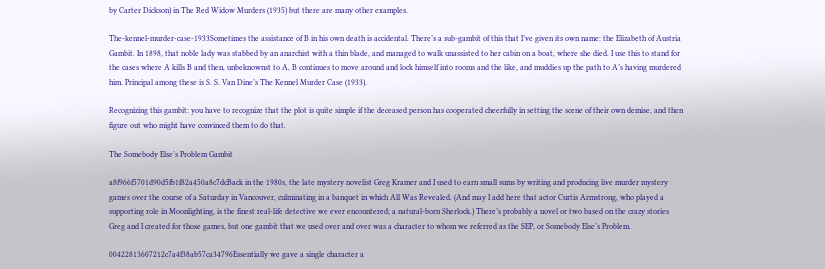by Carter Dickson) in The Red Widow Murders (1935) but there are many other examples.

The-kennel-murder-case-1933Sometimes the assistance of B in his own death is accidental. There’s a sub-gambit of this that I’ve given its own name: the Elizabeth of Austria Gambit. In 1898, that noble lady was stabbed by an anarchist with a thin blade, and managed to walk unassisted to her cabin on a boat, where she died. I use this to stand for the cases where A kills B and then, unbeknownst to A, B continues to move around and lock himself into rooms and the like, and muddies up the path to A’s having murdered him. Principal among these is S. S. Van Dine’s The Kennel Murder Case (1933).

Recognizing this gambit: you have to recognize that the plot is quite simple if the deceased person has cooperated cheerfully in setting the scene of their own demise, and then figure out who might have convinced them to do that.

The Somebody Else’s Problem Gambit

a8f966f5701d90d5fb1f82a450a8c7dcBack in the 1980s, the late mystery novelist Greg Kramer and I used to earn small sums by writing and producing live murder mystery games over the course of a Saturday in Vancouver, culminating in a banquet in which All Was Revealed. (And may I add here that actor Curtis Armstrong, who played a supporting role in Moonlighting, is the finest real-life detective we ever encountered; a natural-born Sherlock.) There’s probably a novel or two based on the crazy stories Greg and I created for those games, but one gambit that we used over and over was a character to whom we referred as the SEP, or Somebody Else’s Problem.

00422813607212c7a4f38ab57ca34796Essentially we gave a single character a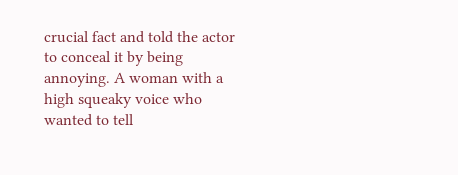crucial fact and told the actor to conceal it by being annoying. A woman with a high squeaky voice who wanted to tell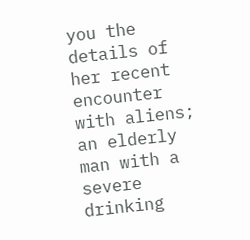you the details of her recent encounter with aliens; an elderly man with a severe drinking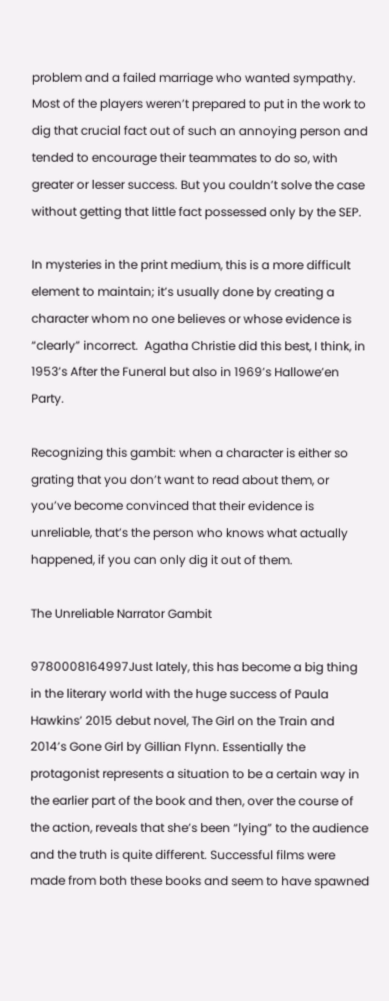problem and a failed marriage who wanted sympathy.  Most of the players weren’t prepared to put in the work to dig that crucial fact out of such an annoying person and tended to encourage their teammates to do so, with greater or lesser success. But you couldn’t solve the case without getting that little fact possessed only by the SEP.

In mysteries in the print medium, this is a more difficult element to maintain; it’s usually done by creating a character whom no one believes or whose evidence is “clearly” incorrect.  Agatha Christie did this best, I think, in 1953’s After the Funeral but also in 1969’s Hallowe’en Party.

Recognizing this gambit: when a character is either so grating that you don’t want to read about them, or you’ve become convinced that their evidence is unreliable, that’s the person who knows what actually happened, if you can only dig it out of them.

The Unreliable Narrator Gambit

9780008164997Just lately, this has become a big thing in the literary world with the huge success of Paula Hawkins’ 2015 debut novel, The Girl on the Train and 2014’s Gone Girl by Gillian Flynn. Essentially the protagonist represents a situation to be a certain way in the earlier part of the book and then, over the course of the action, reveals that she’s been “lying” to the audience and the truth is quite different. Successful films were made from both these books and seem to have spawned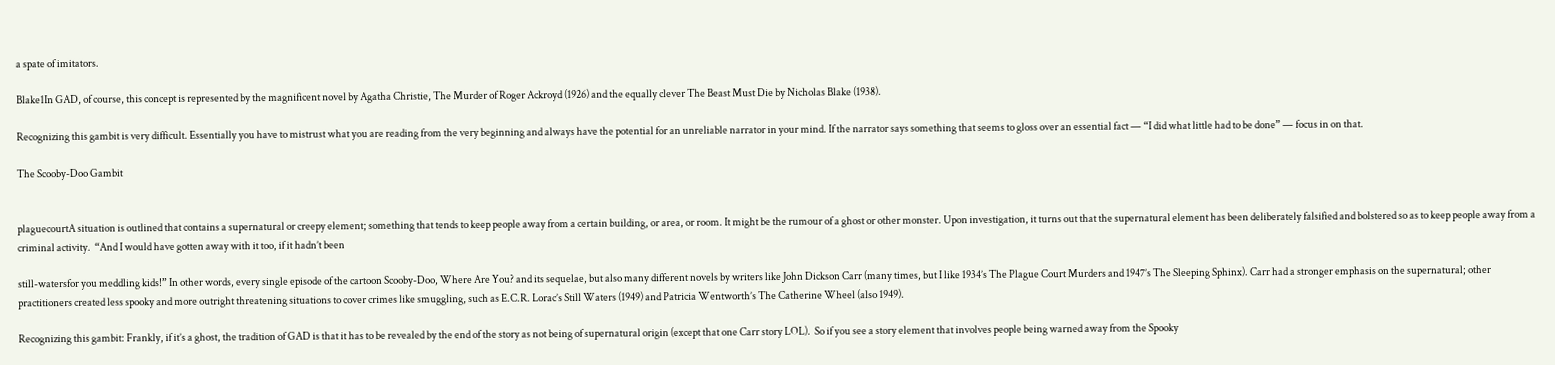a spate of imitators.

Blake1In GAD, of course, this concept is represented by the magnificent novel by Agatha Christie, The Murder of Roger Ackroyd (1926) and the equally clever The Beast Must Die by Nicholas Blake (1938).

Recognizing this gambit is very difficult. Essentially you have to mistrust what you are reading from the very beginning and always have the potential for an unreliable narrator in your mind. If the narrator says something that seems to gloss over an essential fact — “I did what little had to be done” — focus in on that.

The Scooby-Doo Gambit


plaguecourtA situation is outlined that contains a supernatural or creepy element; something that tends to keep people away from a certain building, or area, or room. It might be the rumour of a ghost or other monster. Upon investigation, it turns out that the supernatural element has been deliberately falsified and bolstered so as to keep people away from a criminal activity.  “And I would have gotten away with it too, if it hadn’t been

still-watersfor you meddling kids!” In other words, every single episode of the cartoon Scooby-Doo, Where Are You? and its sequelae, but also many different novels by writers like John Dickson Carr (many times, but I like 1934’s The Plague Court Murders and 1947’s The Sleeping Sphinx). Carr had a stronger emphasis on the supernatural; other practitioners created less spooky and more outright threatening situations to cover crimes like smuggling, such as E.C.R. Lorac’s Still Waters (1949) and Patricia Wentworth’s The Catherine Wheel (also 1949).

Recognizing this gambit: Frankly, if it’s a ghost, the tradition of GAD is that it has to be revealed by the end of the story as not being of supernatural origin (except that one Carr story LOL).  So if you see a story element that involves people being warned away from the Spooky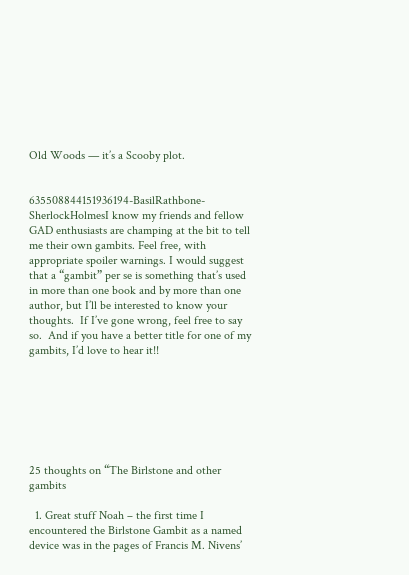Old Woods — it’s a Scooby plot.


635508844151936194-BasilRathbone-SherlockHolmesI know my friends and fellow GAD enthusiasts are champing at the bit to tell me their own gambits. Feel free, with appropriate spoiler warnings. I would suggest that a “gambit” per se is something that’s used in more than one book and by more than one author, but I’ll be interested to know your thoughts.  If I’ve gone wrong, feel free to say so.  And if you have a better title for one of my gambits, I’d love to hear it!!







25 thoughts on “The Birlstone and other gambits

  1. Great stuff Noah – the first time I encountered the Birlstone Gambit as a named device was in the pages of Francis M. Nivens’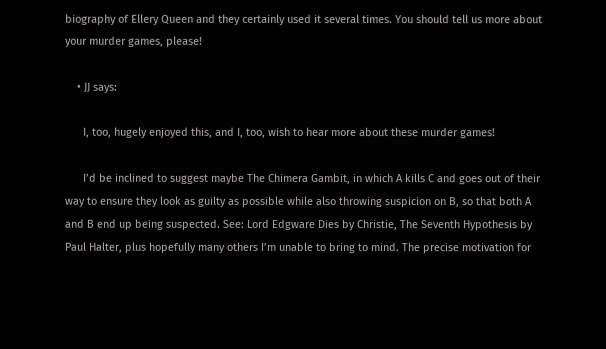biography of Ellery Queen and they certainly used it several times. You should tell us more about your murder games, please!

    • JJ says:

      I, too, hugely enjoyed this, and I, too, wish to hear more about these murder games!

      I’d be inclined to suggest maybe The Chimera Gambit, in which A kills C and goes out of their way to ensure they look as guilty as possible while also throwing suspicion on B, so that both A and B end up being suspected. See: Lord Edgware Dies by Christie, The Seventh Hypothesis by Paul Halter, plus hopefully many others I’m unable to bring to mind. The precise motivation for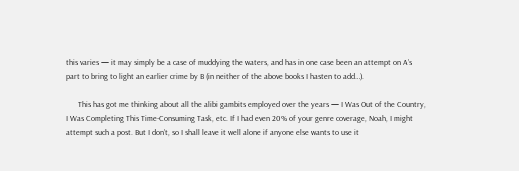this varies — it may simply be a case of muddying the waters, and has in one case been an attempt on A’s part to bring to light an earlier crime by B (in neither of the above books I hasten to add…).

      This has got me thinking about all the alibi gambits employed over the years — I Was Out of the Country, I Was Completing This Time-Consuming Task, etc. If I had even 20% of your genre coverage, Noah, I might attempt such a post. But I don’t, so I shall leave it well alone if anyone else wants to use it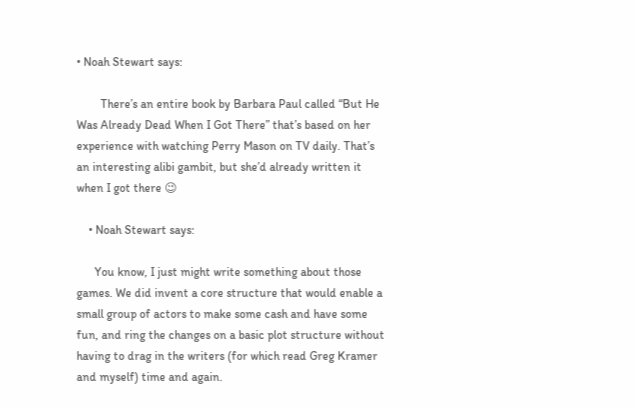• Noah Stewart says:

        There’s an entire book by Barbara Paul called “But He Was Already Dead When I Got There” that’s based on her experience with watching Perry Mason on TV daily. That’s an interesting alibi gambit, but she’d already written it when I got there 😉

    • Noah Stewart says:

      You know, I just might write something about those games. We did invent a core structure that would enable a small group of actors to make some cash and have some fun, and ring the changes on a basic plot structure without having to drag in the writers (for which read Greg Kramer and myself) time and again.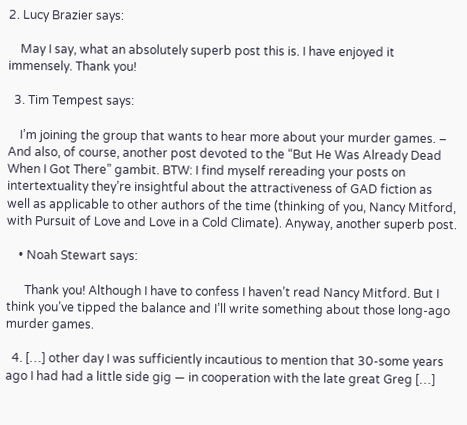2. Lucy Brazier says:

    May I say, what an absolutely superb post this is. I have enjoyed it immensely. Thank you!

  3. Tim Tempest says:

    I’m joining the group that wants to hear more about your murder games. – And also, of course, another post devoted to the “But He Was Already Dead When I Got There” gambit. BTW: I find myself rereading your posts on intertextuality they’re insightful about the attractiveness of GAD fiction as well as applicable to other authors of the time (thinking of you, Nancy Mitford, with Pursuit of Love and Love in a Cold Climate). Anyway, another superb post.

    • Noah Stewart says:

      Thank you! Although I have to confess I haven’t read Nancy Mitford. But I think you’ve tipped the balance and I’ll write something about those long-ago murder games.

  4. […] other day I was sufficiently incautious to mention that 30-some years ago I had had a little side gig — in cooperation with the late great Greg […]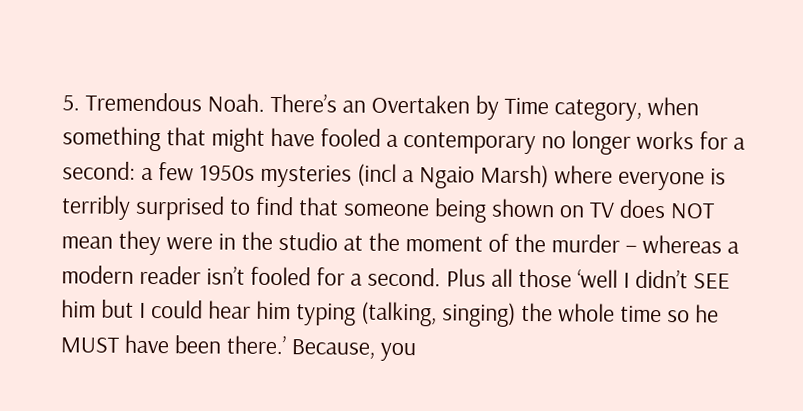5. Tremendous Noah. There’s an Overtaken by Time category, when something that might have fooled a contemporary no longer works for a second: a few 1950s mysteries (incl a Ngaio Marsh) where everyone is terribly surprised to find that someone being shown on TV does NOT mean they were in the studio at the moment of the murder – whereas a modern reader isn’t fooled for a second. Plus all those ‘well I didn’t SEE him but I could hear him typing (talking, singing) the whole time so he MUST have been there.’ Because, you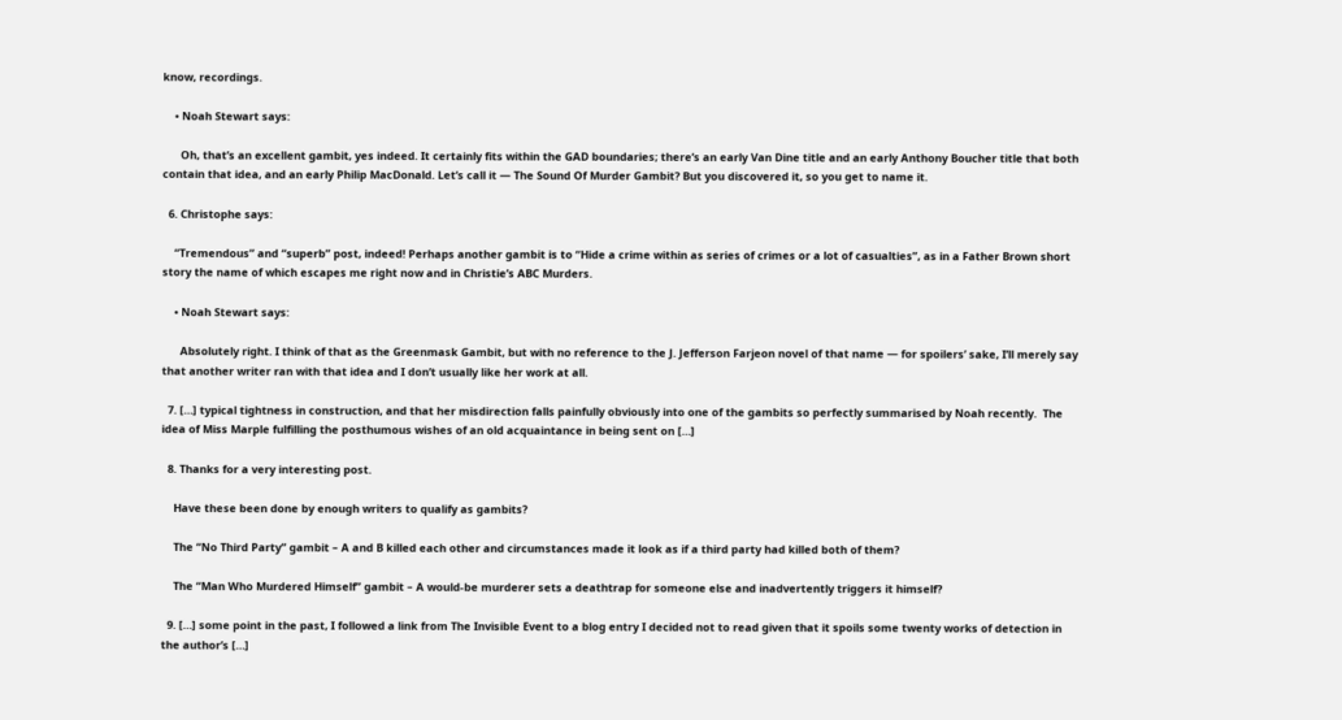know, recordings.

    • Noah Stewart says:

      Oh, that’s an excellent gambit, yes indeed. It certainly fits within the GAD boundaries; there’s an early Van Dine title and an early Anthony Boucher title that both contain that idea, and an early Philip MacDonald. Let’s call it — The Sound Of Murder Gambit? But you discovered it, so you get to name it.

  6. Christophe says:

    “Tremendous” and “superb” post, indeed! Perhaps another gambit is to “Hide a crime within as series of crimes or a lot of casualties”, as in a Father Brown short story the name of which escapes me right now and in Christie’s ABC Murders.

    • Noah Stewart says:

      Absolutely right. I think of that as the Greenmask Gambit, but with no reference to the J. Jefferson Farjeon novel of that name — for spoilers’ sake, I’ll merely say that another writer ran with that idea and I don’t usually like her work at all.

  7. […] typical tightness in construction, and that her misdirection falls painfully obviously into one of the gambits so perfectly summarised by Noah recently.  The idea of Miss Marple fulfilling the posthumous wishes of an old acquaintance in being sent on […]

  8. Thanks for a very interesting post.

    Have these been done by enough writers to qualify as gambits?

    The “No Third Party” gambit – A and B killed each other and circumstances made it look as if a third party had killed both of them?

    The “Man Who Murdered Himself” gambit – A would-be murderer sets a deathtrap for someone else and inadvertently triggers it himself?

  9. […] some point in the past, I followed a link from The Invisible Event to a blog entry I decided not to read given that it spoils some twenty works of detection in the author’s […]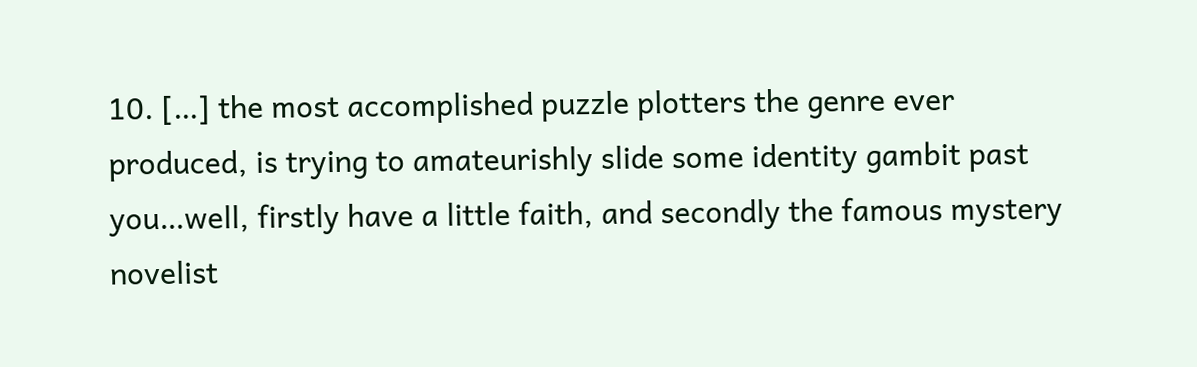10. […] the most accomplished puzzle plotters the genre ever produced, is trying to amateurishly slide some identity gambit past you…well, firstly have a little faith, and secondly the famous mystery novelist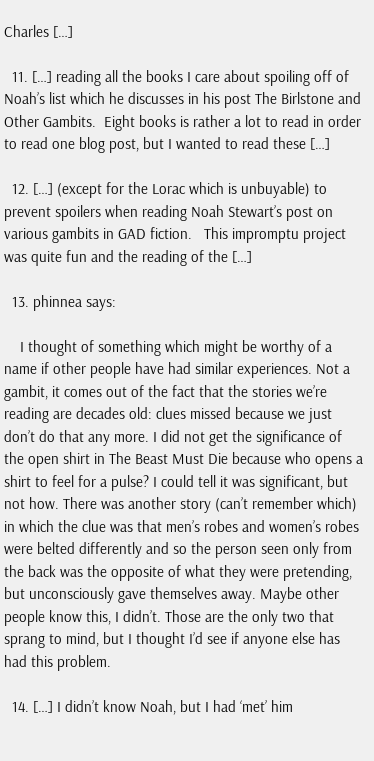Charles […]

  11. […] reading all the books I care about spoiling off of Noah’s list which he discusses in his post The Birlstone and Other Gambits.  Eight books is rather a lot to read in order to read one blog post, but I wanted to read these […]

  12. […] (except for the Lorac which is unbuyable) to prevent spoilers when reading Noah Stewart’s post on various gambits in GAD fiction.   This impromptu project was quite fun and the reading of the […]

  13. phinnea says:

    I thought of something which might be worthy of a name if other people have had similar experiences. Not a gambit, it comes out of the fact that the stories we’re reading are decades old: clues missed because we just don’t do that any more. I did not get the significance of the open shirt in The Beast Must Die because who opens a shirt to feel for a pulse? I could tell it was significant, but not how. There was another story (can’t remember which) in which the clue was that men’s robes and women’s robes were belted differently and so the person seen only from the back was the opposite of what they were pretending, but unconsciously gave themselves away. Maybe other people know this, I didn’t. Those are the only two that sprang to mind, but I thought I’d see if anyone else has had this problem.

  14. […] I didn’t know Noah, but I had ‘met’ him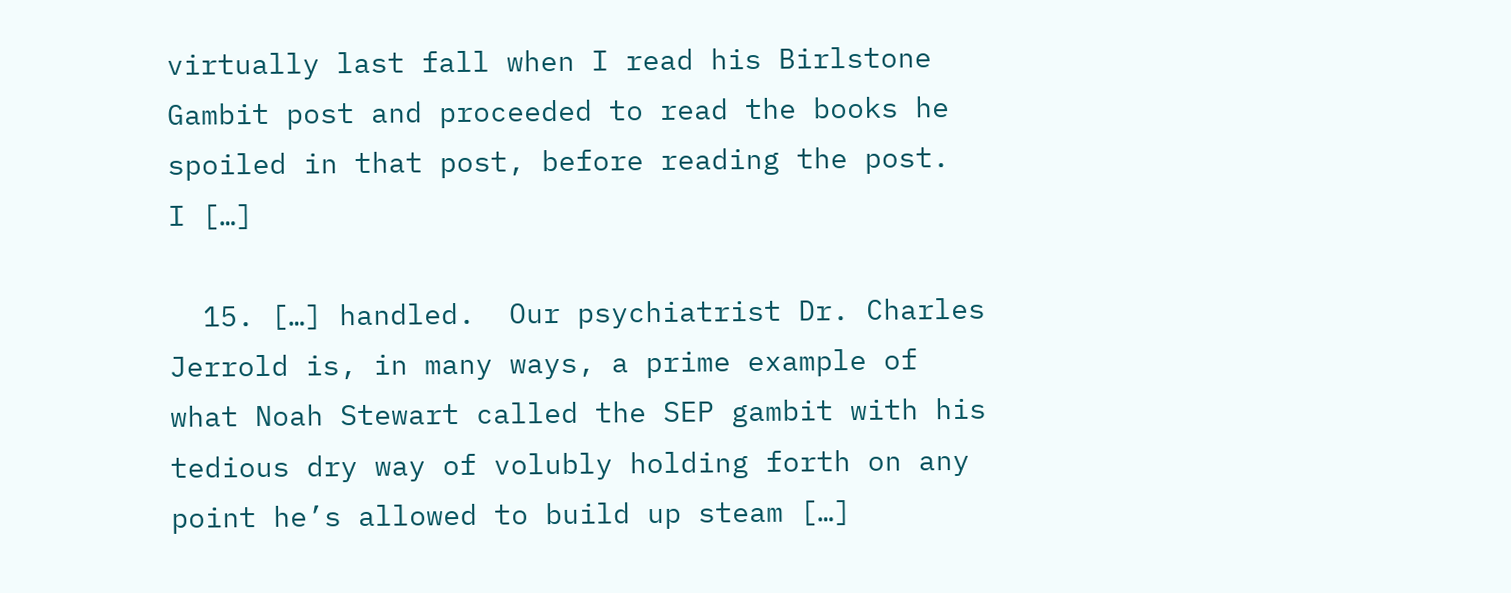virtually last fall when I read his Birlstone Gambit post and proceeded to read the books he spoiled in that post, before reading the post.   I […]

  15. […] handled.  Our psychiatrist Dr. Charles Jerrold is, in many ways, a prime example of what Noah Stewart called the SEP gambit with his tedious dry way of volubly holding forth on any point he’s allowed to build up steam […]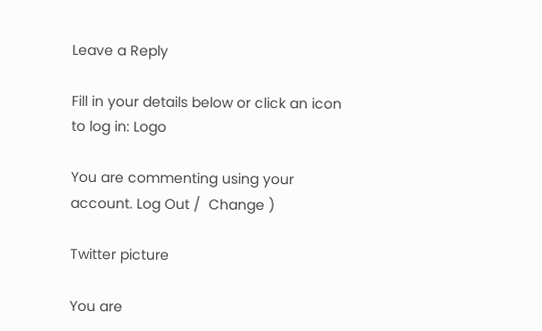Leave a Reply

Fill in your details below or click an icon to log in: Logo

You are commenting using your account. Log Out /  Change )

Twitter picture

You are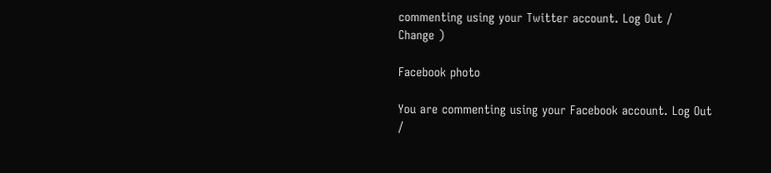commenting using your Twitter account. Log Out /  Change )

Facebook photo

You are commenting using your Facebook account. Log Out /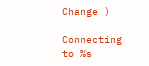Change )

Connecting to %s